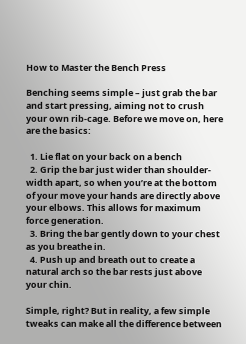How to Master the Bench Press

Benching seems simple – just grab the bar and start pressing, aiming not to crush your own rib-cage. Before we move on, here are the basics:

  1. Lie flat on your back on a bench
  2. Grip the bar just wider than shoulder-width apart, so when you’re at the bottom of your move your hands are directly above your elbows. This allows for maximum force generation.
  3. Bring the bar gently down to your chest as you breathe in.
  4. Push up and breath out to create a natural arch so the bar rests just above your chin.

Simple, right? But in reality, a few simple tweaks can make all the difference between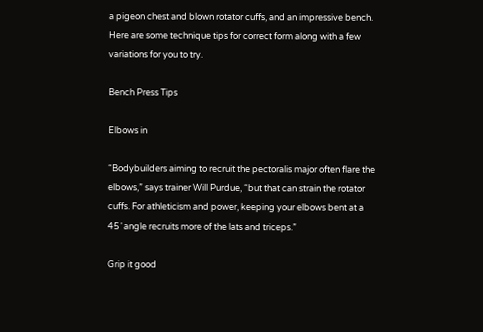a pigeon chest and blown rotator cuffs, and an impressive bench. Here are some technique tips for correct form along with a few variations for you to try.

Bench Press Tips

Elbows in

“Bodybuilders aiming to recruit the pectoralis major often flare the elbows,” says trainer Will Purdue, “but that can strain the rotator cuffs. For athleticism and power, keeping your elbows bent at a 45˚ angle recruits more of the lats and triceps.”

Grip it good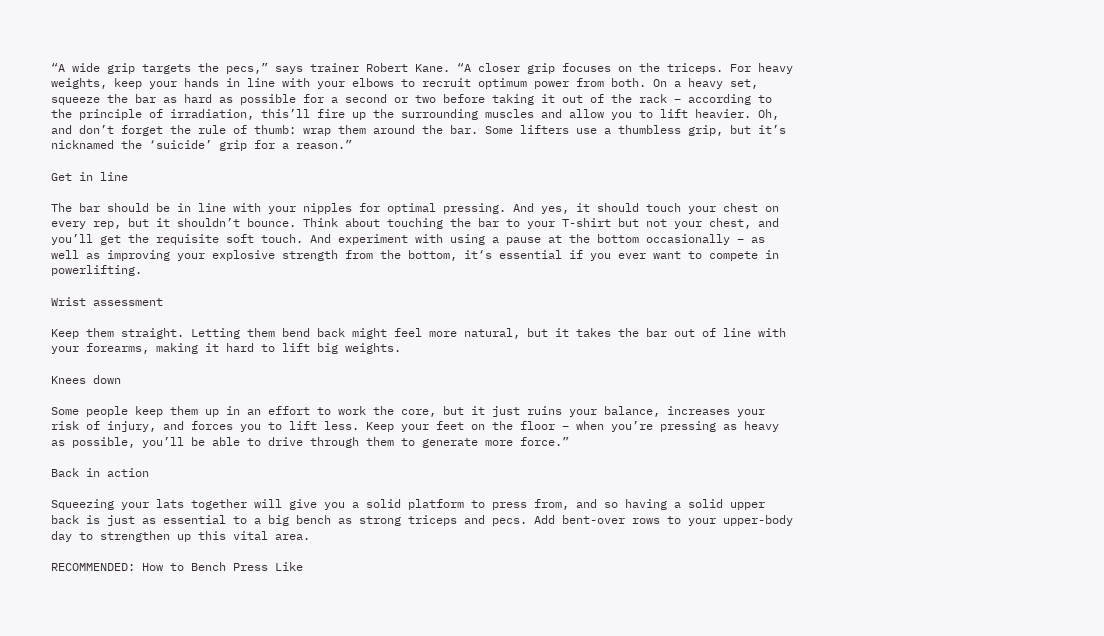“A wide grip targets the pecs,” says trainer Robert Kane. “A closer grip focuses on the triceps. For heavy weights, keep your hands in line with your elbows to recruit optimum power from both. On a heavy set, squeeze the bar as hard as possible for a second or two before taking it out of the rack – according to the principle of irradiation, this’ll fire up the surrounding muscles and allow you to lift heavier. Oh, and don’t forget the rule of thumb: wrap them around the bar. Some lifters use a thumbless grip, but it’s nicknamed the ‘suicide’ grip for a reason.”

Get in line

The bar should be in line with your nipples for optimal pressing. And yes, it should touch your chest on every rep, but it shouldn’t bounce. Think about touching the bar to your T-shirt but not your chest, and you’ll get the requisite soft touch. And experiment with using a pause at the bottom occasionally – as well as improving your explosive strength from the bottom, it‘s essential if you ever want to compete in powerlifting.

Wrist assessment

Keep them straight. Letting them bend back might feel more natural, but it takes the bar out of line with your forearms, making it hard to lift big weights.

Knees down

Some people keep them up in an effort to work the core, but it just ruins your balance, increases your risk of injury, and forces you to lift less. Keep your feet on the floor – when you’re pressing as heavy as possible, you’ll be able to drive through them to generate more force.”

Back in action

Squeezing your lats together will give you a solid platform to press from, and so having a solid upper back is just as essential to a big bench as strong triceps and pecs. Add bent-over rows to your upper-body day to strengthen up this vital area.

RECOMMENDED: How to Bench Press Like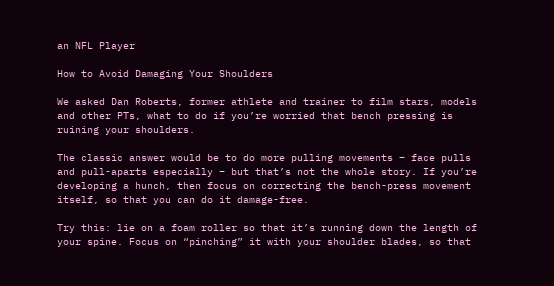an NFL Player

How to Avoid Damaging Your Shoulders

We asked Dan Roberts, former athlete and trainer to film stars, models and other PTs, what to do if you’re worried that bench pressing is ruining your shoulders.

The classic answer would be to do more pulling movements – face pulls and pull-aparts especially – but that’s not the whole story. If you’re developing a hunch, then focus on correcting the bench-press movement itself, so that you can do it damage-free.

Try this: lie on a foam roller so that it’s running down the length of your spine. Focus on “pinching” it with your shoulder blades, so that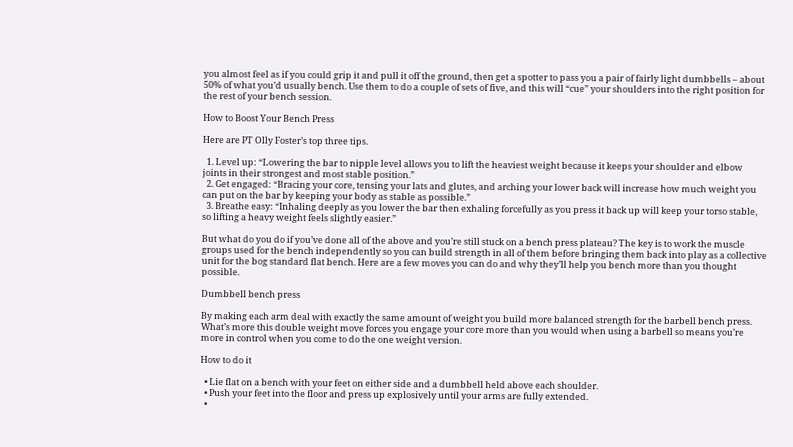you almost feel as if you could grip it and pull it off the ground, then get a spotter to pass you a pair of fairly light dumbbells – about 50% of what you’d usually bench. Use them to do a couple of sets of five, and this will “cue” your shoulders into the right position for the rest of your bench session.

How to Boost Your Bench Press

Here are PT Olly Foster’s top three tips.

  1. Level up: “Lowering the bar to nipple level allows you to lift the heaviest weight because it keeps your shoulder and elbow joints in their strongest and most stable position.”
  2. Get engaged: “Bracing your core, tensing your lats and glutes, and arching your lower back will increase how much weight you can put on the bar by keeping your body as stable as possible.”
  3. Breathe easy: “Inhaling deeply as you lower the bar then exhaling forcefully as you press it back up will keep your torso stable, so lifting a heavy weight feels slightly easier.”

But what do you do if you’ve done all of the above and you’re still stuck on a bench press plateau? The key is to work the muscle groups used for the bench independently so you can build strength in all of them before bringing them back into play as a collective unit for the bog standard flat bench. Here are a few moves you can do and why they’ll help you bench more than you thought possible.

Dumbbell bench press

By making each arm deal with exactly the same amount of weight you build more balanced strength for the barbell bench press. What’s more this double weight move forces you engage your core more than you would when using a barbell so means you’re more in control when you come to do the one weight version.

How to do it

  • Lie flat on a bench with your feet on either side and a dumbbell held above each shoulder.
  • Push your feet into the floor and press up explosively until your arms are fully extended.
  •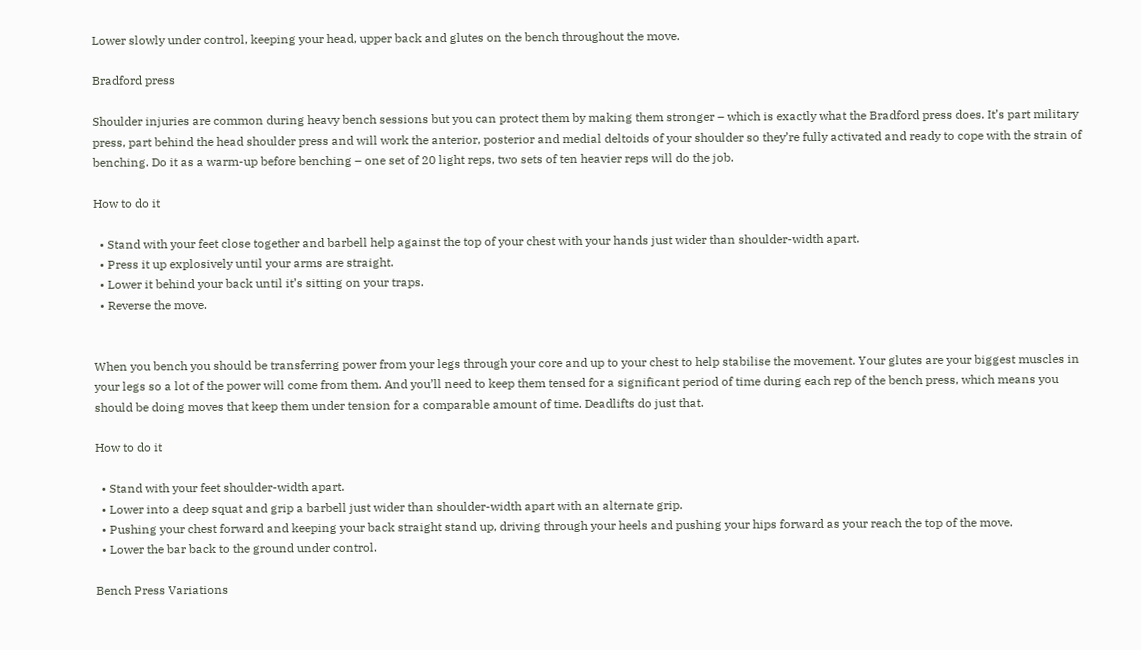Lower slowly under control, keeping your head, upper back and glutes on the bench throughout the move.

Bradford press

Shoulder injuries are common during heavy bench sessions but you can protect them by making them stronger – which is exactly what the Bradford press does. It’s part military press, part behind the head shoulder press and will work the anterior, posterior and medial deltoids of your shoulder so they’re fully activated and ready to cope with the strain of benching. Do it as a warm-up before benching – one set of 20 light reps, two sets of ten heavier reps will do the job.

How to do it

  • Stand with your feet close together and barbell help against the top of your chest with your hands just wider than shoulder-width apart.
  • Press it up explosively until your arms are straight.
  • Lower it behind your back until it’s sitting on your traps.
  • Reverse the move.


When you bench you should be transferring power from your legs through your core and up to your chest to help stabilise the movement. Your glutes are your biggest muscles in your legs so a lot of the power will come from them. And you’ll need to keep them tensed for a significant period of time during each rep of the bench press, which means you should be doing moves that keep them under tension for a comparable amount of time. Deadlifts do just that.

How to do it

  • Stand with your feet shoulder-width apart.
  • Lower into a deep squat and grip a barbell just wider than shoulder-width apart with an alternate grip.
  • Pushing your chest forward and keeping your back straight stand up, driving through your heels and pushing your hips forward as your reach the top of the move.
  • Lower the bar back to the ground under control.

Bench Press Variations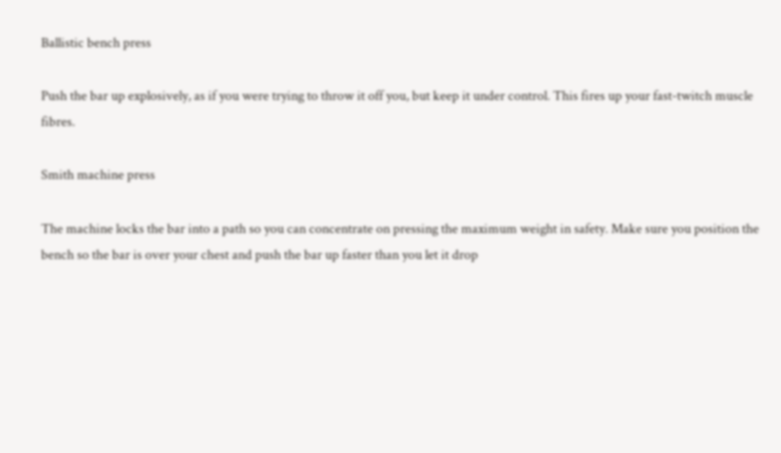Ballistic bench press

Push the bar up explosively, as if you were trying to throw it off you, but keep it under control. This fires up your fast-twitch muscle fibres.

Smith machine press

The machine locks the bar into a path so you can concentrate on pressing the maximum weight in safety. Make sure you position the bench so the bar is over your chest and push the bar up faster than you let it drop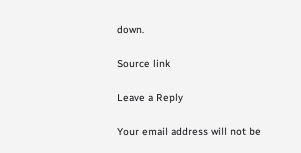down.

Source link

Leave a Reply

Your email address will not be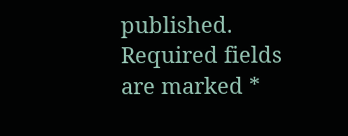published. Required fields are marked *